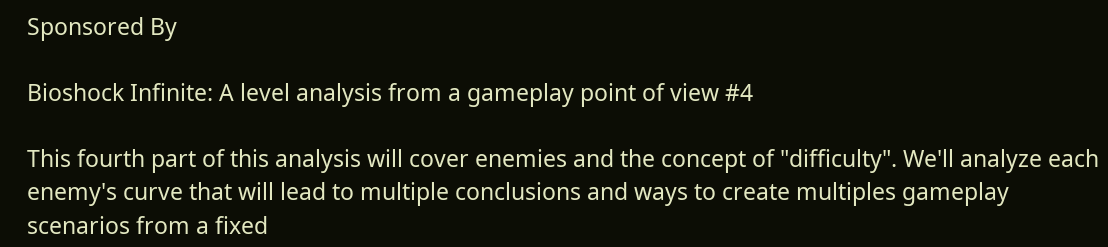Sponsored By

Bioshock Infinite: A level analysis from a gameplay point of view #4

This fourth part of this analysis will cover enemies and the concept of "difficulty". We'll analyze each enemy's curve that will lead to multiple conclusions and ways to create multiples gameplay scenarios from a fixed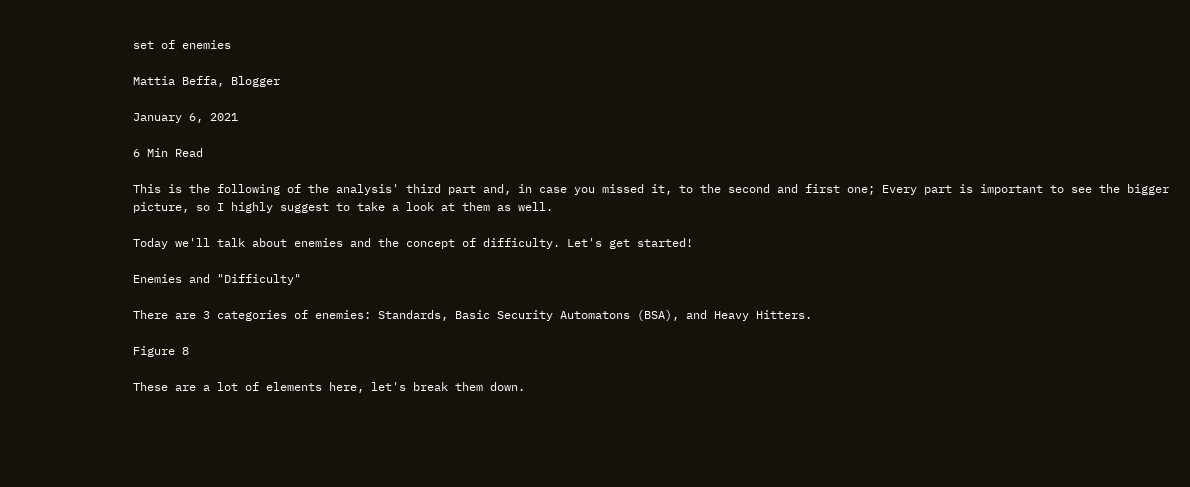set of enemies

Mattia Beffa, Blogger

January 6, 2021

6 Min Read

This is the following of the analysis' third part and, in case you missed it, to the second and first one; Every part is important to see the bigger picture, so I highly suggest to take a look at them as well.

Today we'll talk about enemies and the concept of difficulty. Let's get started!

Enemies and "Difficulty"

There are 3 categories of enemies: Standards, Basic Security Automatons (BSA), and Heavy Hitters.

Figure 8

These are a lot of elements here, let's break them down.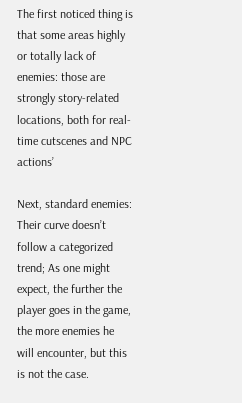The first noticed thing is that some areas highly or totally lack of enemies: those are strongly story-related locations, both for real-time cutscenes and NPC actions’

Next, standard enemies: Their curve doesn’t follow a categorized trend; As one might expect, the further the player goes in the game, the more enemies he will encounter, but this is not the case.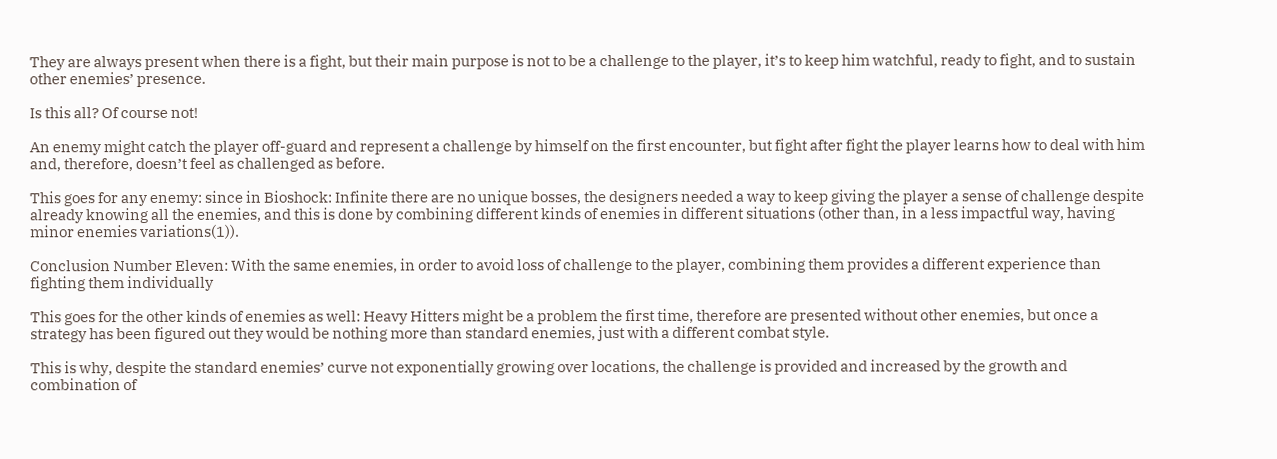They are always present when there is a fight, but their main purpose is not to be a challenge to the player, it’s to keep him watchful, ready to fight, and to sustain other enemies’ presence.

Is this all? Of course not!

An enemy might catch the player off-guard and represent a challenge by himself on the first encounter, but fight after fight the player learns how to deal with him and, therefore, doesn’t feel as challenged as before.

This goes for any enemy: since in Bioshock: Infinite there are no unique bosses, the designers needed a way to keep giving the player a sense of challenge despite already knowing all the enemies, and this is done by combining different kinds of enemies in different situations (other than, in a less impactful way, having minor enemies variations(1)).

Conclusion Number Eleven: With the same enemies, in order to avoid loss of challenge to the player, combining them provides a different experience than fighting them individually

This goes for the other kinds of enemies as well: Heavy Hitters might be a problem the first time, therefore are presented without other enemies, but once a strategy has been figured out they would be nothing more than standard enemies, just with a different combat style.

This is why, despite the standard enemies’ curve not exponentially growing over locations, the challenge is provided and increased by the growth and combination of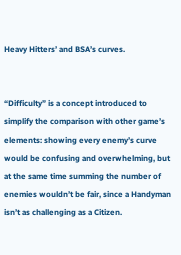Heavy Hitters’ and BSA’s curves.


“Difficulty” is a concept introduced to simplify the comparison with other game’s elements: showing every enemy’s curve would be confusing and overwhelming, but at the same time summing the number of enemies wouldn’t be fair, since a Handyman isn’t as challenging as a Citizen.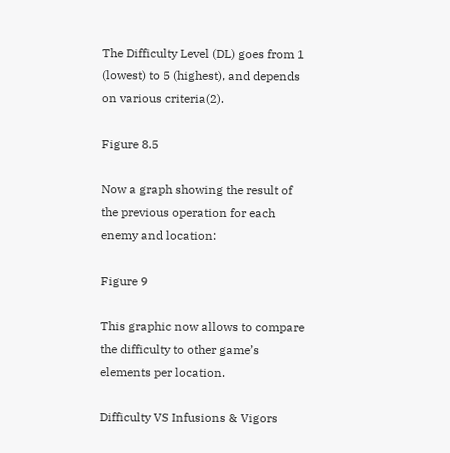The Difficulty Level (DL) goes from 1 (lowest) to 5 (highest), and depends on various criteria(2).

Figure 8.5

Now a graph showing the result of the previous operation for each enemy and location:

Figure 9

This graphic now allows to compare the difficulty to other game’s elements per location.

Difficulty VS Infusions & Vigors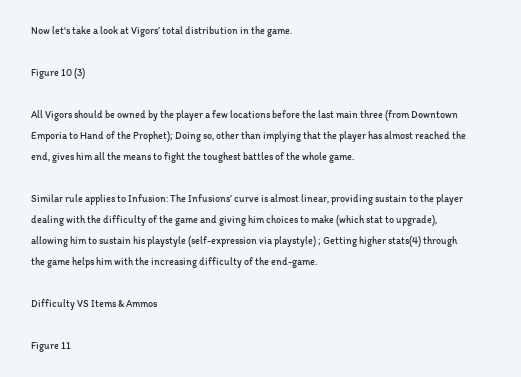Now let's take a look at Vigors’ total distribution in the game.

Figure 10 (3)

All Vigors should be owned by the player a few locations before the last main three (from Downtown Emporia to Hand of the Prophet); Doing so, other than implying that the player has almost reached the end, gives him all the means to fight the toughest battles of the whole game.

Similar rule applies to Infusion: The Infusions’ curve is almost linear, providing sustain to the player dealing with the difficulty of the game and giving him choices to make (which stat to upgrade), allowing him to sustain his playstyle (self-expression via playstyle) ; Getting higher stats(4) through the game helps him with the increasing difficulty of the end-game.

Difficulty VS Items & Ammos

Figure 11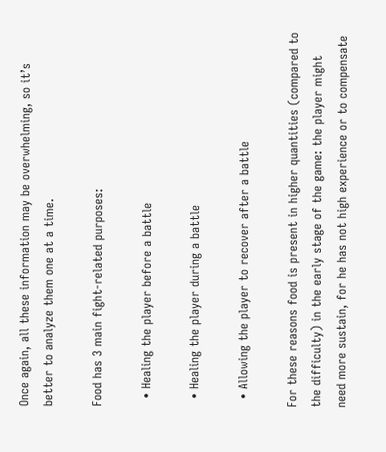Once again, all these information may be overwhelming, so it’s better to analyze them one at a time.

Food has 3 main fight-related purposes:

  • Healing the player before a battle

  • Healing the player during a battle

  • Allowing the player to recover after a battle

For these reasons food is present in higher quantities (compared to the difficulty) in the early stage of the game: the player might need more sustain, for he has not high experience or to compensate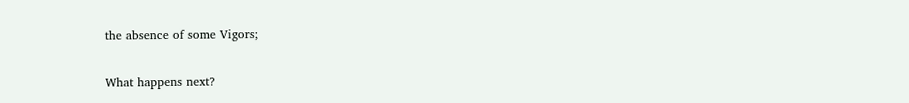the absence of some Vigors;

What happens next?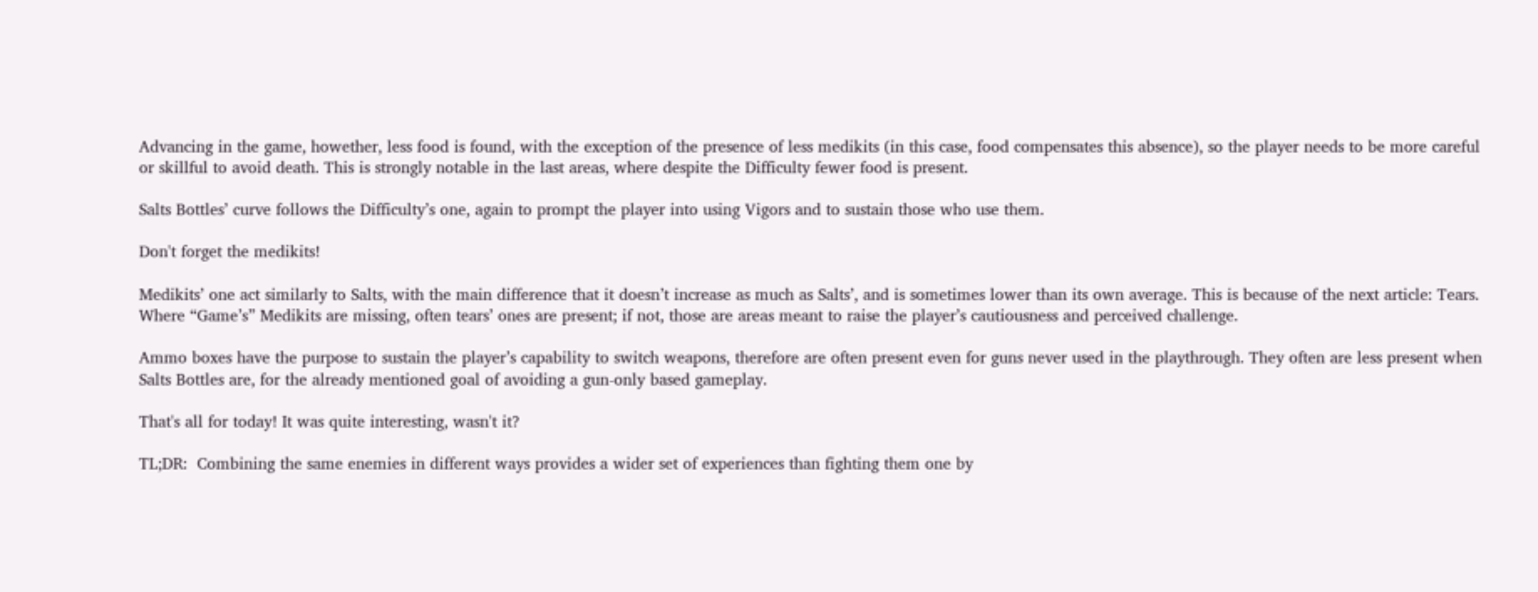Advancing in the game, howether, less food is found, with the exception of the presence of less medikits (in this case, food compensates this absence), so the player needs to be more careful or skillful to avoid death. This is strongly notable in the last areas, where despite the Difficulty fewer food is present.

Salts Bottles’ curve follows the Difficulty’s one, again to prompt the player into using Vigors and to sustain those who use them.

Don't forget the medikits!

Medikits’ one act similarly to Salts, with the main difference that it doesn’t increase as much as Salts’, and is sometimes lower than its own average. This is because of the next article: Tears.
Where “Game’s” Medikits are missing, often tears’ ones are present; if not, those are areas meant to raise the player’s cautiousness and perceived challenge.

Ammo boxes have the purpose to sustain the player’s capability to switch weapons, therefore are often present even for guns never used in the playthrough. They often are less present when Salts Bottles are, for the already mentioned goal of avoiding a gun-only based gameplay.

That's all for today! It was quite interesting, wasn't it?

TL;DR:  Combining the same enemies in different ways provides a wider set of experiences than fighting them one by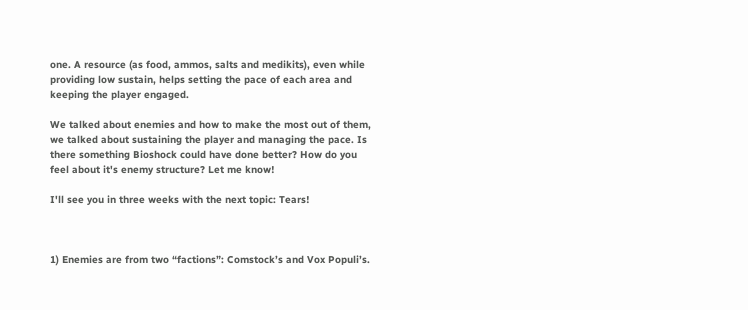one. A resource (as food, ammos, salts and medikits), even while providing low sustain, helps setting the pace of each area and keeping the player engaged.

We talked about enemies and how to make the most out of them, we talked about sustaining the player and managing the pace. Is there something Bioshock could have done better? How do you feel about it's enemy structure? Let me know!

I'll see you in three weeks with the next topic: Tears!



1) Enemies are from two “factions”: Comstock’s and Vox Populi’s.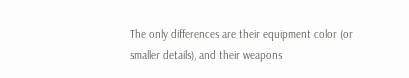The only differences are their equipment color (or smaller details), and their weapons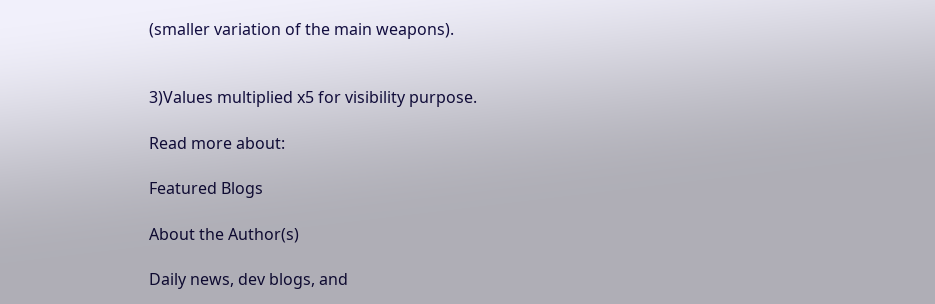(smaller variation of the main weapons).


3)Values multiplied x5 for visibility purpose.

Read more about:

Featured Blogs

About the Author(s)

Daily news, dev blogs, and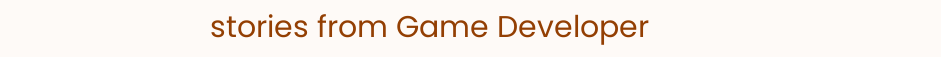stories from Game Developer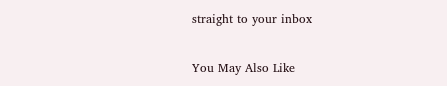straight to your inbox

You May Also Like